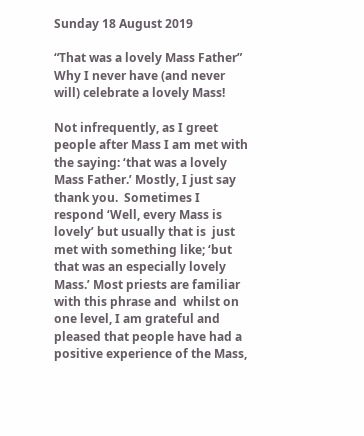Sunday 18 August 2019

“That was a lovely Mass Father” Why I never have (and never will) celebrate a lovely Mass!

Not infrequently, as I greet people after Mass I am met with the saying: ‘that was a lovely Mass Father.’ Mostly, I just say thank you.  Sometimes I respond ‘Well, every Mass is lovely’ but usually that is  just met with something like; ‘but that was an especially lovely Mass.’ Most priests are familiar with this phrase and  whilst on one level, I am grateful and pleased that people have had a positive experience of the Mass,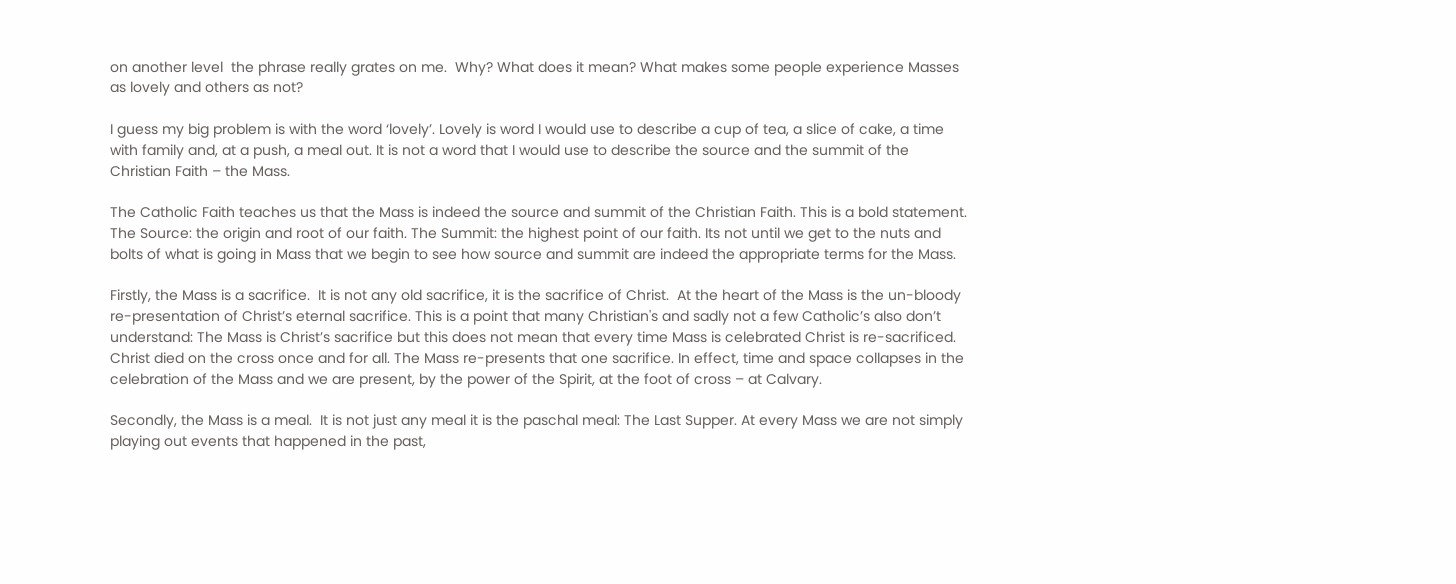on another level  the phrase really grates on me.  Why? What does it mean? What makes some people experience Masses as lovely and others as not?

I guess my big problem is with the word ‘lovely’. Lovely is word I would use to describe a cup of tea, a slice of cake, a time with family and, at a push, a meal out. It is not a word that I would use to describe the source and the summit of the Christian Faith – the Mass.

The Catholic Faith teaches us that the Mass is indeed the source and summit of the Christian Faith. This is a bold statement. The Source: the origin and root of our faith. The Summit: the highest point of our faith. Its not until we get to the nuts and bolts of what is going in Mass that we begin to see how source and summit are indeed the appropriate terms for the Mass.

Firstly, the Mass is a sacrifice.  It is not any old sacrifice, it is the sacrifice of Christ.  At the heart of the Mass is the un-bloody re-presentation of Christ’s eternal sacrifice. This is a point that many Christian's and sadly not a few Catholic’s also don’t understand: The Mass is Christ’s sacrifice but this does not mean that every time Mass is celebrated Christ is re-sacrificed. Christ died on the cross once and for all. The Mass re-presents that one sacrifice. In effect, time and space collapses in the celebration of the Mass and we are present, by the power of the Spirit, at the foot of cross – at Calvary.

Secondly, the Mass is a meal.  It is not just any meal it is the paschal meal: The Last Supper. At every Mass we are not simply playing out events that happened in the past,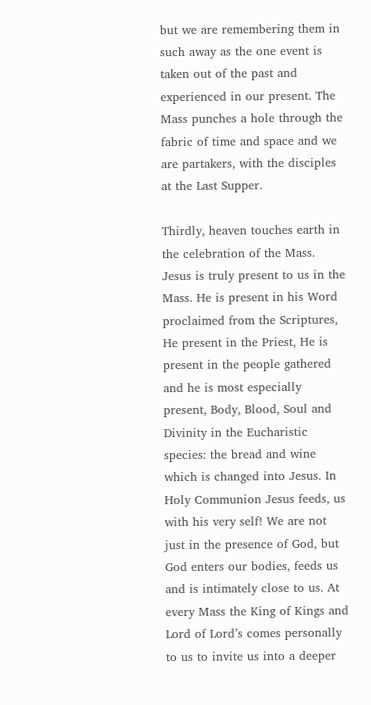but we are remembering them in such away as the one event is taken out of the past and experienced in our present. The Mass punches a hole through the fabric of time and space and we are partakers, with the disciples at the Last Supper.

Thirdly, heaven touches earth in the celebration of the Mass. Jesus is truly present to us in the Mass. He is present in his Word proclaimed from the Scriptures, He present in the Priest, He is present in the people gathered and he is most especially present, Body, Blood, Soul and Divinity in the Eucharistic species: the bread and wine which is changed into Jesus. In Holy Communion Jesus feeds, us with his very self! We are not just in the presence of God, but God enters our bodies, feeds us and is intimately close to us. At every Mass the King of Kings and Lord of Lord’s comes personally to us to invite us into a deeper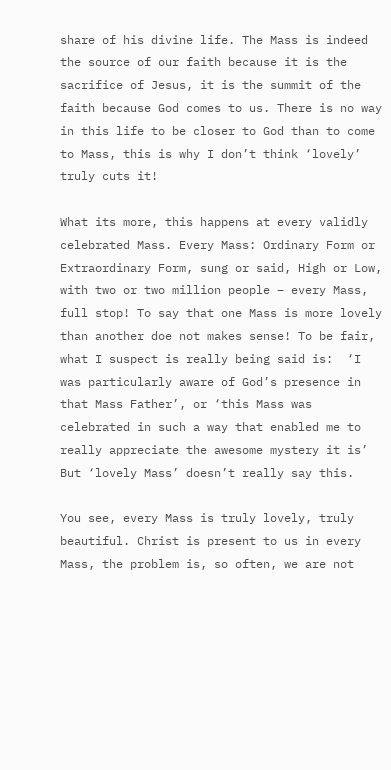share of his divine life. The Mass is indeed the source of our faith because it is the sacrifice of Jesus, it is the summit of the faith because God comes to us. There is no way in this life to be closer to God than to come to Mass, this is why I don’t think ‘lovely’ truly cuts it!

What its more, this happens at every validly celebrated Mass. Every Mass: Ordinary Form or Extraordinary Form, sung or said, High or Low, with two or two million people – every Mass, full stop! To say that one Mass is more lovely than another doe not makes sense! To be fair, what I suspect is really being said is:  ‘I was particularly aware of God’s presence in that Mass Father’, or ‘this Mass was celebrated in such a way that enabled me to really appreciate the awesome mystery it is’ But ‘lovely Mass’ doesn’t really say this.

You see, every Mass is truly lovely, truly beautiful. Christ is present to us in every Mass, the problem is, so often, we are not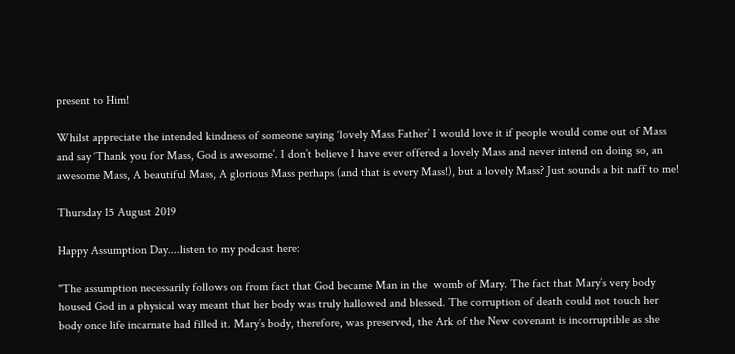present to Him!

Whilst appreciate the intended kindness of someone saying ‘lovely Mass Father’ I would love it if people would come out of Mass and say ‘Thank you for Mass, God is awesome’. I don’t believe I have ever offered a lovely Mass and never intend on doing so, an awesome Mass, A beautiful Mass, A glorious Mass perhaps (and that is every Mass!), but a lovely Mass? Just sounds a bit naff to me!

Thursday 15 August 2019

Happy Assumption Day....listen to my podcast here:

"The assumption necessarily follows on from fact that God became Man in the  womb of Mary. The fact that Mary’s very body housed God in a physical way meant that her body was truly hallowed and blessed. The corruption of death could not touch her body once life incarnate had filled it. Mary’s body, therefore, was preserved, the Ark of the New covenant is incorruptible as she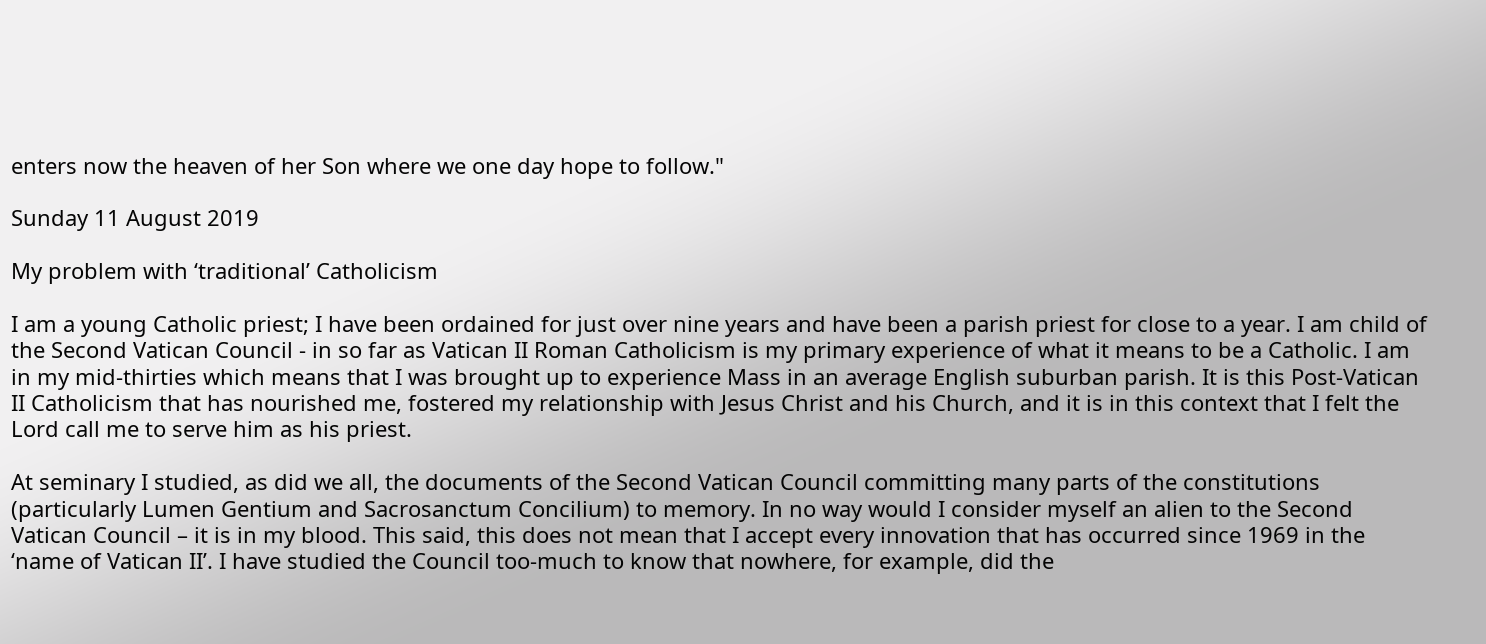enters now the heaven of her Son where we one day hope to follow."

Sunday 11 August 2019

My problem with ‘traditional’ Catholicism

I am a young Catholic priest; I have been ordained for just over nine years and have been a parish priest for close to a year. I am child of the Second Vatican Council - in so far as Vatican II Roman Catholicism is my primary experience of what it means to be a Catholic. I am in my mid-thirties which means that I was brought up to experience Mass in an average English suburban parish. It is this Post-Vatican II Catholicism that has nourished me, fostered my relationship with Jesus Christ and his Church, and it is in this context that I felt the Lord call me to serve him as his priest.

At seminary I studied, as did we all, the documents of the Second Vatican Council committing many parts of the constitutions (particularly Lumen Gentium and Sacrosanctum Concilium) to memory. In no way would I consider myself an alien to the Second Vatican Council – it is in my blood. This said, this does not mean that I accept every innovation that has occurred since 1969 in the ‘name of Vatican II’. I have studied the Council too-much to know that nowhere, for example, did the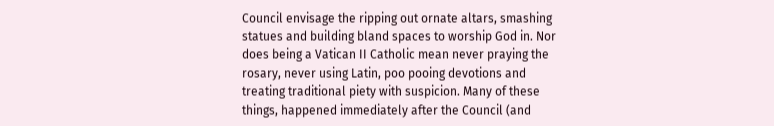Council envisage the ripping out ornate altars, smashing statues and building bland spaces to worship God in. Nor does being a Vatican II Catholic mean never praying the rosary, never using Latin, poo pooing devotions and treating traditional piety with suspicion. Many of these things, happened immediately after the Council (and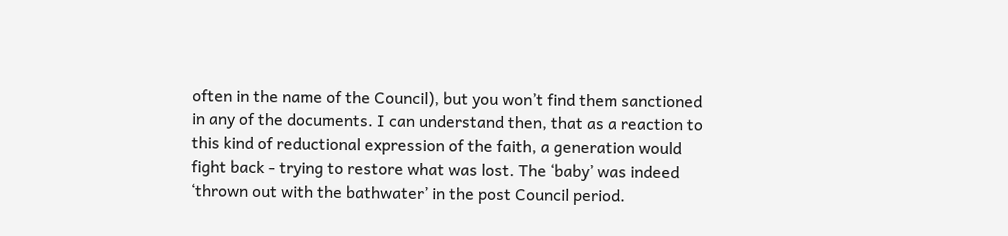often in the name of the Council), but you won’t find them sanctioned in any of the documents. I can understand then, that as a reaction to this kind of reductional expression of the faith, a generation would fight back - trying to restore what was lost. The ‘baby’ was indeed ‘thrown out with the bathwater’ in the post Council period.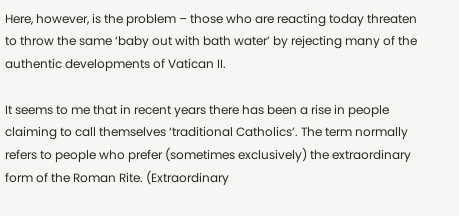Here, however, is the problem – those who are reacting today threaten to throw the same ‘baby out with bath water’ by rejecting many of the authentic developments of Vatican II.

It seems to me that in recent years there has been a rise in people claiming to call themselves ‘traditional Catholics’. The term normally refers to people who prefer (sometimes exclusively) the extraordinary form of the Roman Rite. (Extraordinary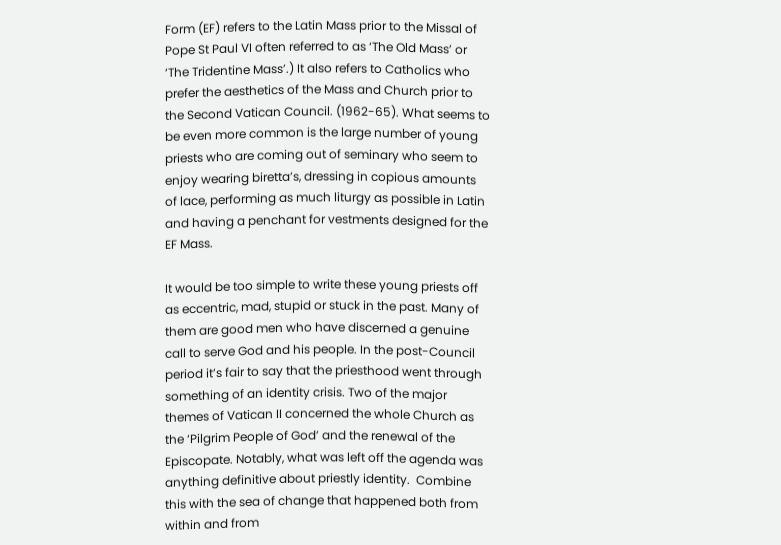Form (EF) refers to the Latin Mass prior to the Missal of Pope St Paul VI often referred to as ‘The Old Mass’ or ‘The Tridentine Mass’.) It also refers to Catholics who prefer the aesthetics of the Mass and Church prior to the Second Vatican Council. (1962-65). What seems to be even more common is the large number of young priests who are coming out of seminary who seem to enjoy wearing biretta’s, dressing in copious amounts of lace, performing as much liturgy as possible in Latin and having a penchant for vestments designed for the EF Mass.

It would be too simple to write these young priests off as eccentric, mad, stupid or stuck in the past. Many of them are good men who have discerned a genuine call to serve God and his people. In the post-Council period it’s fair to say that the priesthood went through something of an identity crisis. Two of the major themes of Vatican II concerned the whole Church as the ‘Pilgrim People of God’ and the renewal of the Episcopate. Notably, what was left off the agenda was anything definitive about priestly identity.  Combine this with the sea of change that happened both from within and from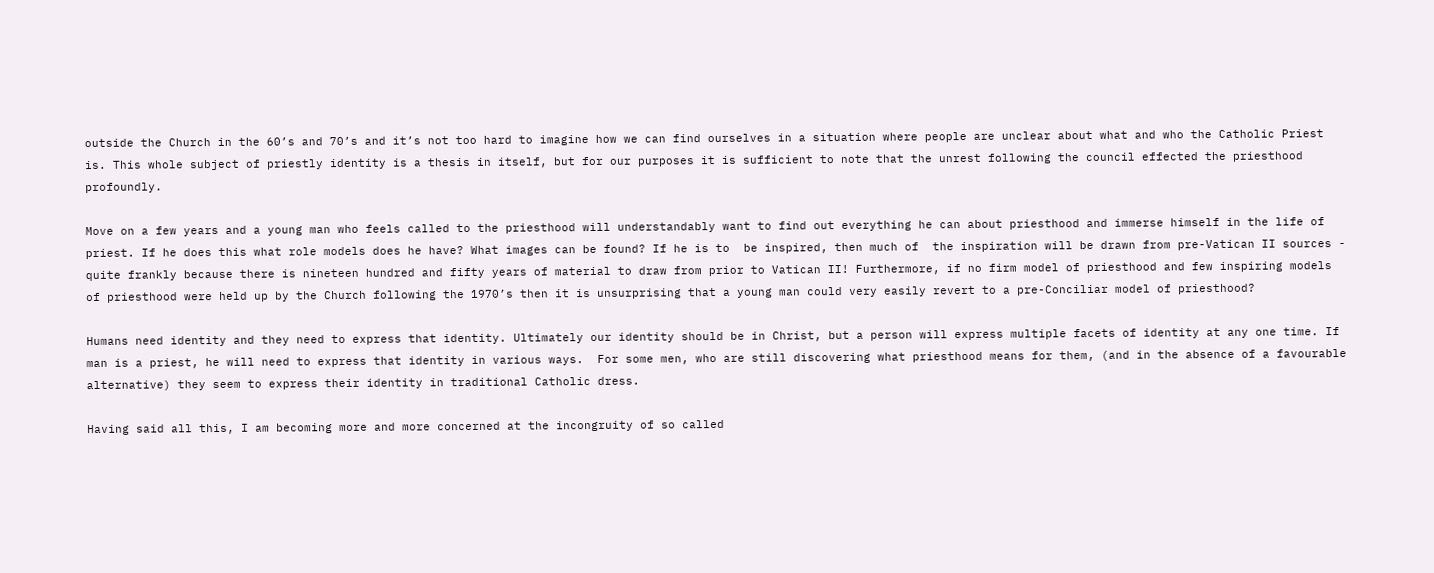outside the Church in the 60’s and 70’s and it’s not too hard to imagine how we can find ourselves in a situation where people are unclear about what and who the Catholic Priest is. This whole subject of priestly identity is a thesis in itself, but for our purposes it is sufficient to note that the unrest following the council effected the priesthood profoundly.

Move on a few years and a young man who feels called to the priesthood will understandably want to find out everything he can about priesthood and immerse himself in the life of priest. If he does this what role models does he have? What images can be found? If he is to  be inspired, then much of  the inspiration will be drawn from pre-Vatican II sources - quite frankly because there is nineteen hundred and fifty years of material to draw from prior to Vatican II! Furthermore, if no firm model of priesthood and few inspiring models of priesthood were held up by the Church following the 1970’s then it is unsurprising that a young man could very easily revert to a pre-Conciliar model of priesthood?

Humans need identity and they need to express that identity. Ultimately our identity should be in Christ, but a person will express multiple facets of identity at any one time. If man is a priest, he will need to express that identity in various ways.  For some men, who are still discovering what priesthood means for them, (and in the absence of a favourable alternative) they seem to express their identity in traditional Catholic dress.

Having said all this, I am becoming more and more concerned at the incongruity of so called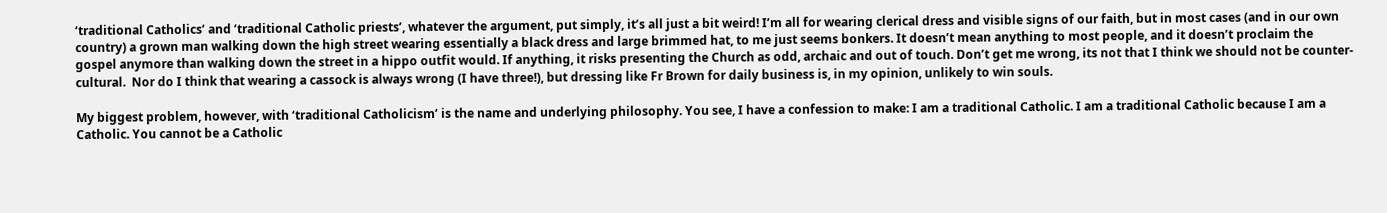‘traditional Catholics’ and ‘traditional Catholic priests’, whatever the argument, put simply, it’s all just a bit weird! I’m all for wearing clerical dress and visible signs of our faith, but in most cases (and in our own country) a grown man walking down the high street wearing essentially a black dress and large brimmed hat, to me just seems bonkers. It doesn’t mean anything to most people, and it doesn’t proclaim the gospel anymore than walking down the street in a hippo outfit would. If anything, it risks presenting the Church as odd, archaic and out of touch. Don’t get me wrong, its not that I think we should not be counter-cultural.  Nor do I think that wearing a cassock is always wrong (I have three!), but dressing like Fr Brown for daily business is, in my opinion, unlikely to win souls.

My biggest problem, however, with ‘traditional Catholicism’ is the name and underlying philosophy. You see, I have a confession to make: I am a traditional Catholic. I am a traditional Catholic because I am a Catholic. You cannot be a Catholic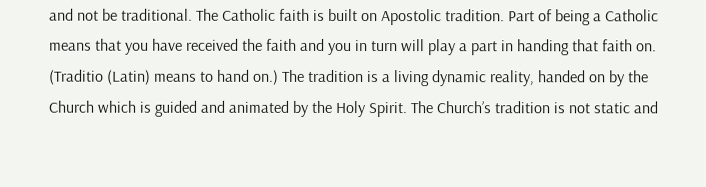and not be traditional. The Catholic faith is built on Apostolic tradition. Part of being a Catholic means that you have received the faith and you in turn will play a part in handing that faith on. (Traditio (Latin) means to hand on.) The tradition is a living dynamic reality, handed on by the Church which is guided and animated by the Holy Spirit. The Church’s tradition is not static and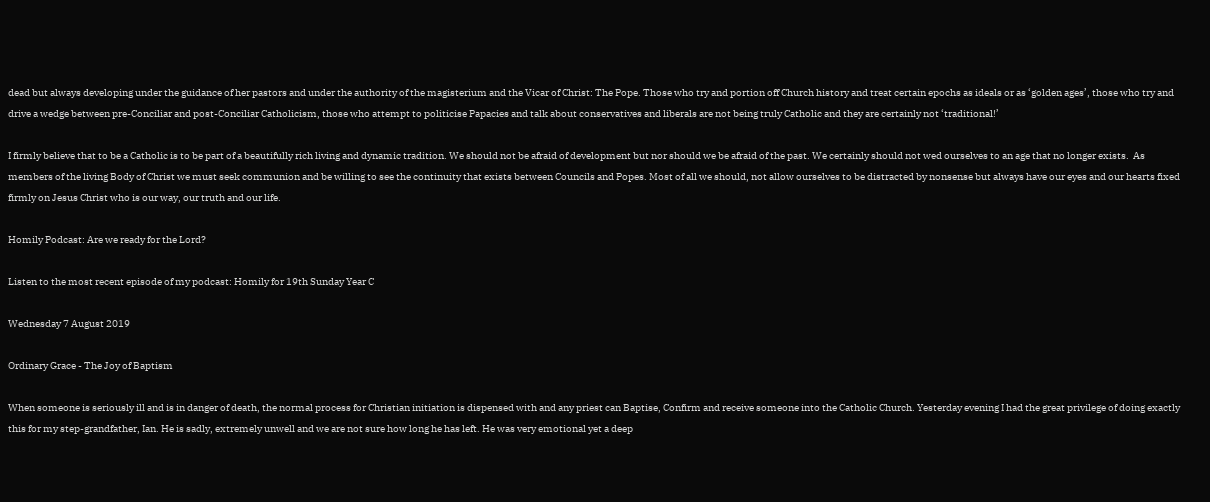dead but always developing under the guidance of her pastors and under the authority of the magisterium and the Vicar of Christ: The Pope. Those who try and portion off Church history and treat certain epochs as ideals or as ‘golden ages’, those who try and drive a wedge between pre-Conciliar and post-Conciliar Catholicism, those who attempt to politicise Papacies and talk about conservatives and liberals are not being truly Catholic and they are certainly not ‘traditional!’

I firmly believe that to be a Catholic is to be part of a beautifully rich living and dynamic tradition. We should not be afraid of development but nor should we be afraid of the past. We certainly should not wed ourselves to an age that no longer exists.  As members of the living Body of Christ we must seek communion and be willing to see the continuity that exists between Councils and Popes. Most of all we should, not allow ourselves to be distracted by nonsense but always have our eyes and our hearts fixed firmly on Jesus Christ who is our way, our truth and our life.

Homily Podcast: Are we ready for the Lord?

Listen to the most recent episode of my podcast: Homily for 19th Sunday Year C

Wednesday 7 August 2019

Ordinary Grace - The Joy of Baptism

When someone is seriously ill and is in danger of death, the normal process for Christian initiation is dispensed with and any priest can Baptise, Confirm and receive someone into the Catholic Church. Yesterday evening I had the great privilege of doing exactly this for my step-grandfather, Ian. He is sadly, extremely unwell and we are not sure how long he has left. He was very emotional yet a deep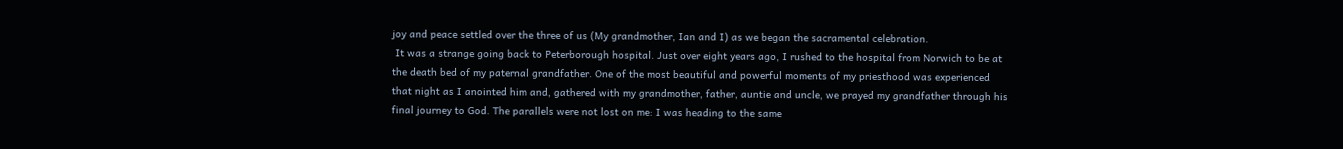joy and peace settled over the three of us (My grandmother, Ian and I) as we began the sacramental celebration.
 It was a strange going back to Peterborough hospital. Just over eight years ago, I rushed to the hospital from Norwich to be at the death bed of my paternal grandfather. One of the most beautiful and powerful moments of my priesthood was experienced that night as I anointed him and, gathered with my grandmother, father, auntie and uncle, we prayed my grandfather through his final journey to God. The parallels were not lost on me: I was heading to the same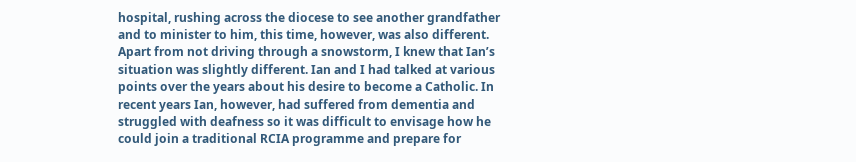hospital, rushing across the diocese to see another grandfather and to minister to him, this time, however, was also different.   Apart from not driving through a snowstorm, I knew that Ian’s situation was slightly different. Ian and I had talked at various points over the years about his desire to become a Catholic. In recent years Ian, however, had suffered from dementia and struggled with deafness so it was difficult to envisage how he could join a traditional RCIA programme and prepare for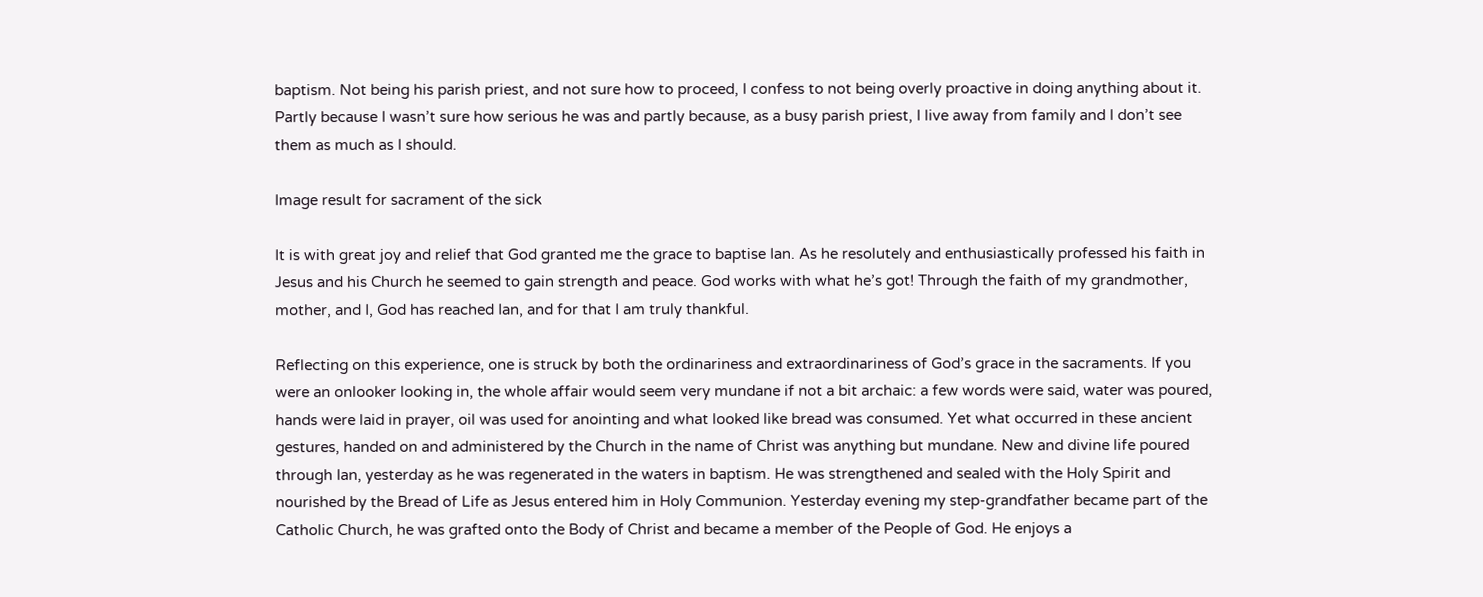baptism. Not being his parish priest, and not sure how to proceed, I confess to not being overly proactive in doing anything about it. Partly because I wasn’t sure how serious he was and partly because, as a busy parish priest, I live away from family and I don’t see them as much as I should.

Image result for sacrament of the sick

It is with great joy and relief that God granted me the grace to baptise Ian. As he resolutely and enthusiastically professed his faith in Jesus and his Church he seemed to gain strength and peace. God works with what he’s got! Through the faith of my grandmother, mother, and I, God has reached Ian, and for that I am truly thankful.

Reflecting on this experience, one is struck by both the ordinariness and extraordinariness of God’s grace in the sacraments. If you were an onlooker looking in, the whole affair would seem very mundane if not a bit archaic: a few words were said, water was poured, hands were laid in prayer, oil was used for anointing and what looked like bread was consumed. Yet what occurred in these ancient gestures, handed on and administered by the Church in the name of Christ was anything but mundane. New and divine life poured through Ian, yesterday as he was regenerated in the waters in baptism. He was strengthened and sealed with the Holy Spirit and nourished by the Bread of Life as Jesus entered him in Holy Communion. Yesterday evening my step-grandfather became part of the Catholic Church, he was grafted onto the Body of Christ and became a member of the People of God. He enjoys a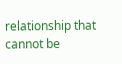relationship that cannot be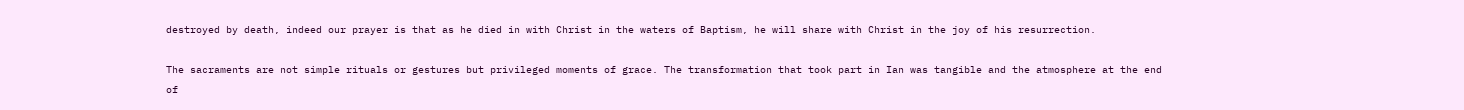destroyed by death, indeed our prayer is that as he died in with Christ in the waters of Baptism, he will share with Christ in the joy of his resurrection.

The sacraments are not simple rituals or gestures but privileged moments of grace. The transformation that took part in Ian was tangible and the atmosphere at the end of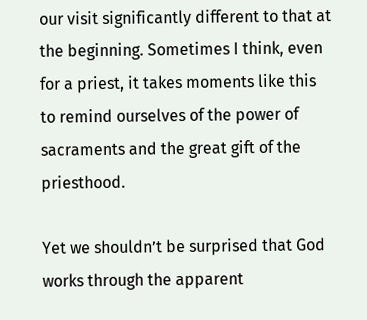our visit significantly different to that at the beginning. Sometimes I think, even for a priest, it takes moments like this to remind ourselves of the power of sacraments and the great gift of the priesthood.

Yet we shouldn’t be surprised that God works through the apparent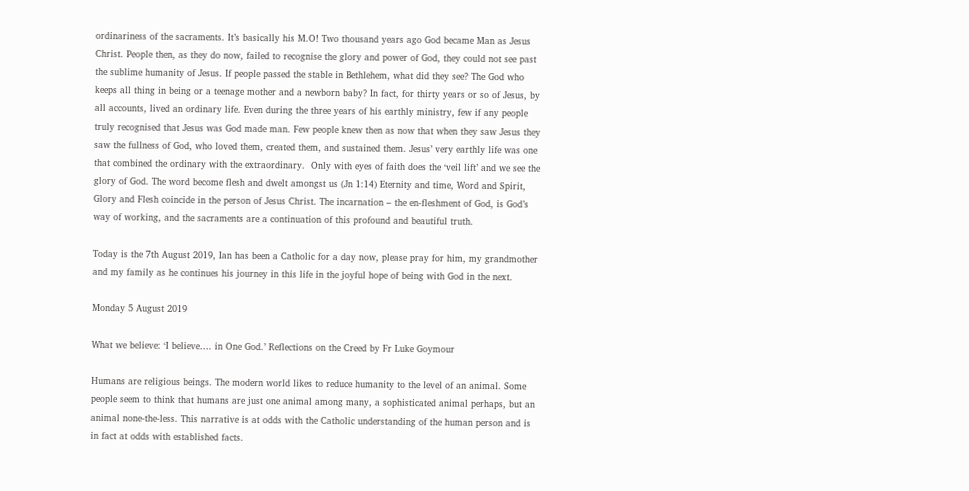ordinariness of the sacraments. It’s basically his M.O! Two thousand years ago God became Man as Jesus Christ. People then, as they do now, failed to recognise the glory and power of God, they could not see past the sublime humanity of Jesus. If people passed the stable in Bethlehem, what did they see? The God who keeps all thing in being or a teenage mother and a newborn baby? In fact, for thirty years or so of Jesus, by all accounts, lived an ordinary life. Even during the three years of his earthly ministry, few if any people truly recognised that Jesus was God made man. Few people knew then as now that when they saw Jesus they saw the fullness of God, who loved them, created them, and sustained them. Jesus’ very earthly life was one that combined the ordinary with the extraordinary.  Only with eyes of faith does the ‘veil lift’ and we see the glory of God. The word become flesh and dwelt amongst us (Jn 1:14) Eternity and time, Word and Spirit, Glory and Flesh coincide in the person of Jesus Christ. The incarnation – the en-fleshment of God, is God’s way of working, and the sacraments are a continuation of this profound and beautiful truth.

Today is the 7th August 2019, Ian has been a Catholic for a day now, please pray for him, my grandmother and my family as he continues his journey in this life in the joyful hope of being with God in the next.

Monday 5 August 2019

What we believe: ‘I believe…. in One God.’ Reflections on the Creed by Fr Luke Goymour

Humans are religious beings. The modern world likes to reduce humanity to the level of an animal. Some people seem to think that humans are just one animal among many, a sophisticated animal perhaps, but an animal none-the-less. This narrative is at odds with the Catholic understanding of the human person and is in fact at odds with established facts.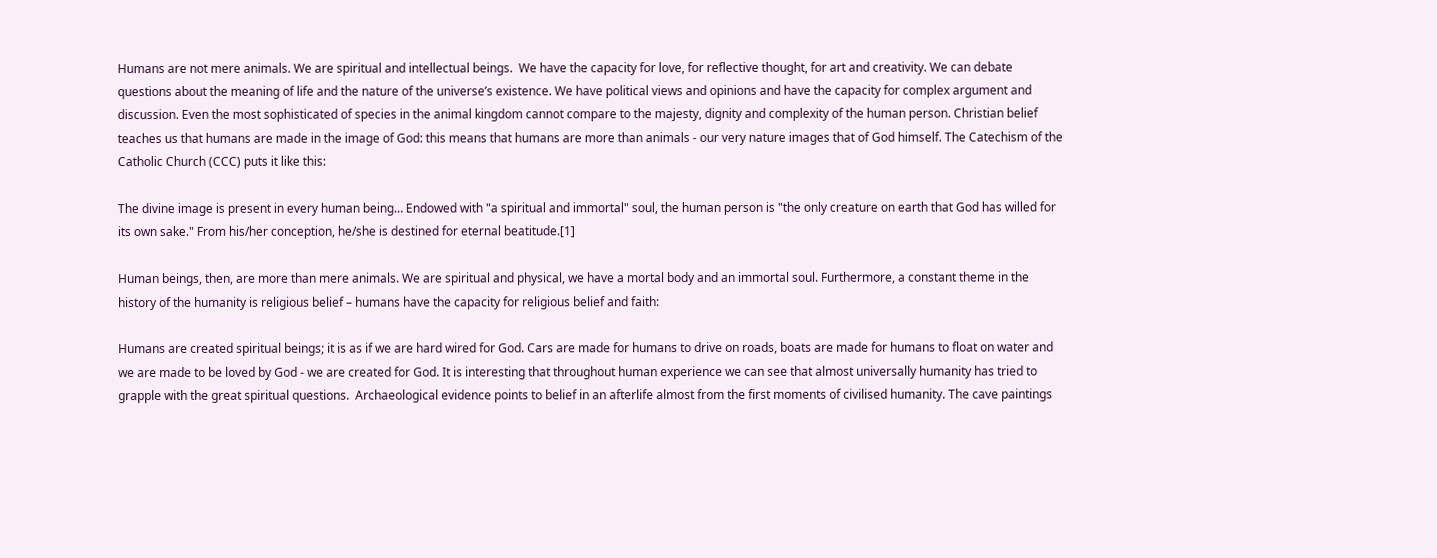Humans are not mere animals. We are spiritual and intellectual beings.  We have the capacity for love, for reflective thought, for art and creativity. We can debate questions about the meaning of life and the nature of the universe’s existence. We have political views and opinions and have the capacity for complex argument and discussion. Even the most sophisticated of species in the animal kingdom cannot compare to the majesty, dignity and complexity of the human person. Christian belief teaches us that humans are made in the image of God: this means that humans are more than animals - our very nature images that of God himself. The Catechism of the Catholic Church (CCC) puts it like this:

The divine image is present in every human being… Endowed with "a spiritual and immortal" soul, the human person is "the only creature on earth that God has willed for its own sake." From his/her conception, he/she is destined for eternal beatitude.[1]

Human beings, then, are more than mere animals. We are spiritual and physical, we have a mortal body and an immortal soul. Furthermore, a constant theme in the history of the humanity is religious belief – humans have the capacity for religious belief and faith:

Humans are created spiritual beings; it is as if we are hard wired for God. Cars are made for humans to drive on roads, boats are made for humans to float on water and we are made to be loved by God - we are created for God. It is interesting that throughout human experience we can see that almost universally humanity has tried to grapple with the great spiritual questions.  Archaeological evidence points to belief in an afterlife almost from the first moments of civilised humanity. The cave paintings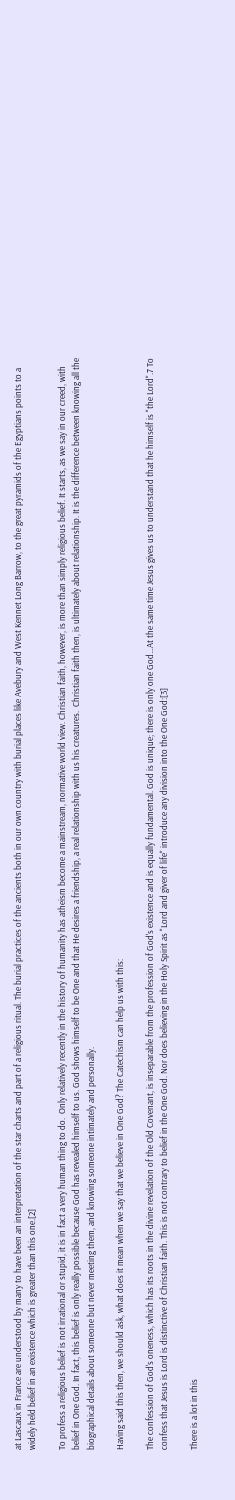at Lascaux in France are understood by many to have been an interpretation of the star charts and part of a religious ritual. The burial practices of the ancients both in our own country with burial places like Avebury and West Kennet Long Barrow, to the great pyramids of the Egyptians points to a widely held belief in an existence which is greater than this one.[2]

To profess a religious belief is not irrational or stupid, it is in fact a very human thing to do.  Only relatively recently in the history of humanity has atheism become a mainstream, normative world view. Christian faith, however, is more than simply religious belief. It starts, as we say in our creed, with belief in One God. In fact, this belief is only really possible because God has revealed himself to us. God shows himself to be One and that He desires a friendship, a real relationship with us his creatures.  Christian faith then, is ultimately about relationship. It is the difference between knowing all the biographical details about someone but never meeting them, and knowing someone intimately and personally.

Having said this then, we should ask, what does it mean when we say that we believe in One God? The Catechism can help us with this:

The confession of God's oneness, which has its roots in the divine revelation of the Old Covenant, is inseparable from the profession of God's existence and is equally fundamental. God is unique; there is only one God…At the same time Jesus gives us to understand that he himself is "the Lord".7 To confess that Jesus is Lord is distinctive of Christian faith. This is not contrary to belief in the One God. Nor does believing in the Holy Spirit as "Lord and giver of life" introduce any division into the One God:[3]

There is a lot in this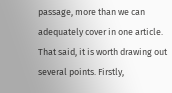passage, more than we can adequately cover in one article. That said, it is worth drawing out several points. Firstly,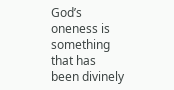God’s oneness is something that has been divinely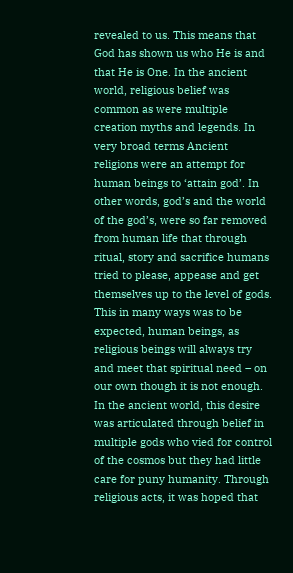revealed to us. This means that God has shown us who He is and that He is One. In the ancient world, religious belief was common as were multiple creation myths and legends. In very broad terms Ancient religions were an attempt for human beings to ‘attain god’. In other words, god’s and the world of the god’s, were so far removed from human life that through ritual, story and sacrifice humans tried to please, appease and get themselves up to the level of gods. This in many ways was to be expected, human beings, as religious beings will always try and meet that spiritual need – on our own though it is not enough. In the ancient world, this desire was articulated through belief in multiple gods who vied for control of the cosmos but they had little care for puny humanity. Through religious acts, it was hoped that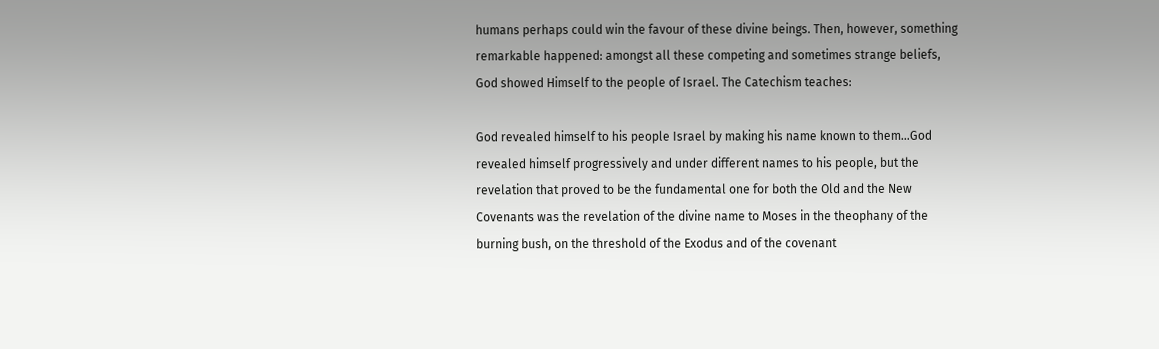humans perhaps could win the favour of these divine beings. Then, however, something remarkable happened: amongst all these competing and sometimes strange beliefs, God showed Himself to the people of Israel. The Catechism teaches:

God revealed himself to his people Israel by making his name known to them…God revealed himself progressively and under different names to his people, but the revelation that proved to be the fundamental one for both the Old and the New Covenants was the revelation of the divine name to Moses in the theophany of the burning bush, on the threshold of the Exodus and of the covenant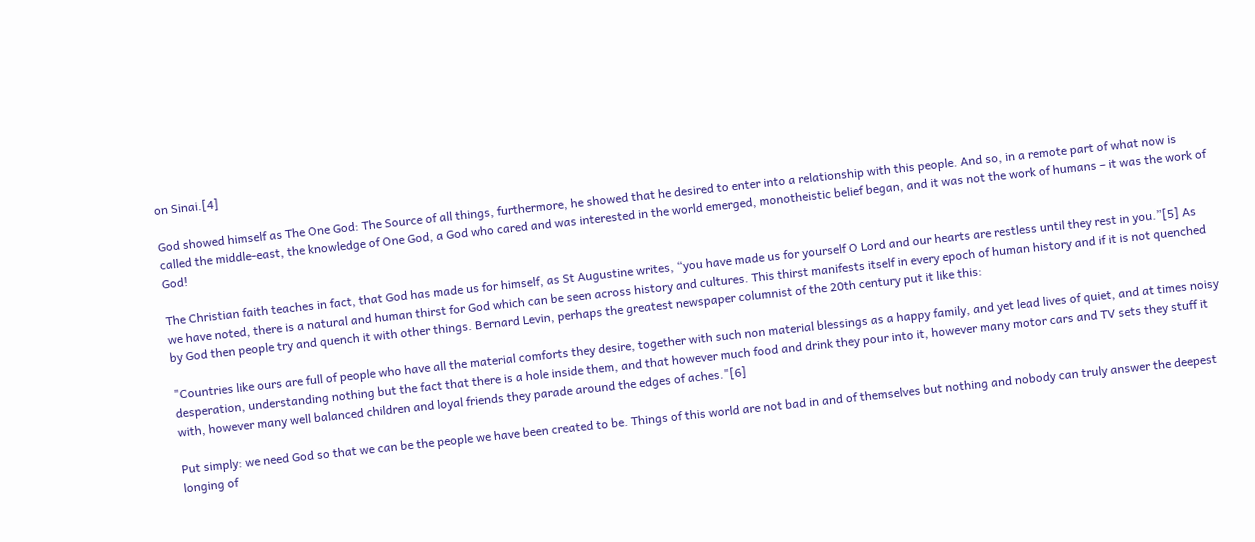on Sinai.[4]

God showed himself as The One God: The Source of all things, furthermore, he showed that he desired to enter into a relationship with this people. And so, in a remote part of what now is called the middle-east, the knowledge of One God, a God who cared and was interested in the world emerged, monotheistic belief began, and it was not the work of humans – it was the work of God!

The Christian faith teaches in fact, that God has made us for himself, as St Augustine writes, “you have made us for yourself O Lord and our hearts are restless until they rest in you.”[5] As we have noted, there is a natural and human thirst for God which can be seen across history and cultures. This thirst manifests itself in every epoch of human history and if it is not quenched by God then people try and quench it with other things. Bernard Levin, perhaps the greatest newspaper columnist of the 20th century put it like this:

"Countries like ours are full of people who have all the material comforts they desire, together with such non material blessings as a happy family, and yet lead lives of quiet, and at times noisy desperation, understanding nothing but the fact that there is a hole inside them, and that however much food and drink they pour into it, however many motor cars and TV sets they stuff it with, however many well balanced children and loyal friends they parade around the edges of aches."[6]

Put simply: we need God so that we can be the people we have been created to be. Things of this world are not bad in and of themselves but nothing and nobody can truly answer the deepest longing of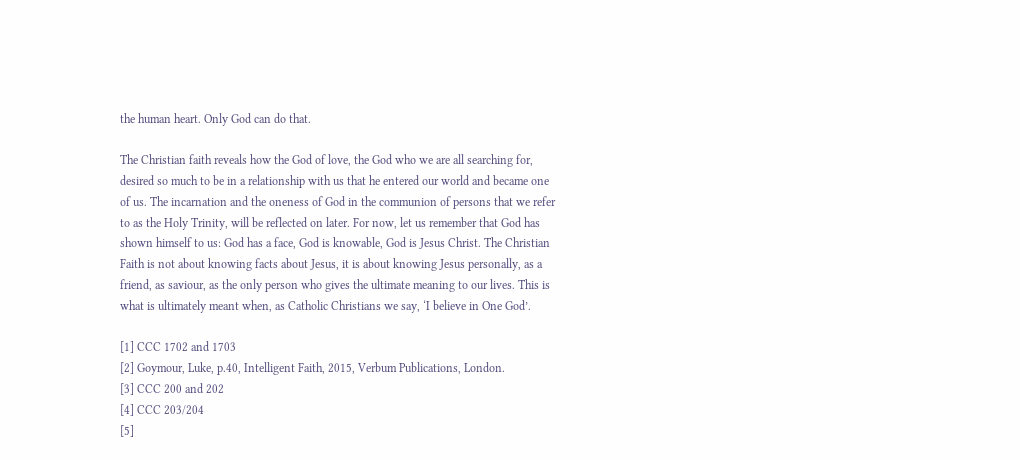the human heart. Only God can do that.

The Christian faith reveals how the God of love, the God who we are all searching for, desired so much to be in a relationship with us that he entered our world and became one of us. The incarnation and the oneness of God in the communion of persons that we refer to as the Holy Trinity, will be reflected on later. For now, let us remember that God has shown himself to us: God has a face, God is knowable, God is Jesus Christ. The Christian Faith is not about knowing facts about Jesus, it is about knowing Jesus personally, as a friend, as saviour, as the only person who gives the ultimate meaning to our lives. This is what is ultimately meant when, as Catholic Christians we say, ‘I believe in One God’.

[1] CCC 1702 and 1703
[2] Goymour, Luke, p.40, Intelligent Faith, 2015, Verbum Publications, London.
[3] CCC 200 and 202
[4] CCC 203/204
[5]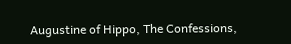Augustine of Hippo, The Confessions,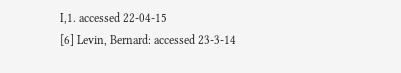I,1. accessed 22-04-15
[6] Levin, Bernard: accessed 23-3-14